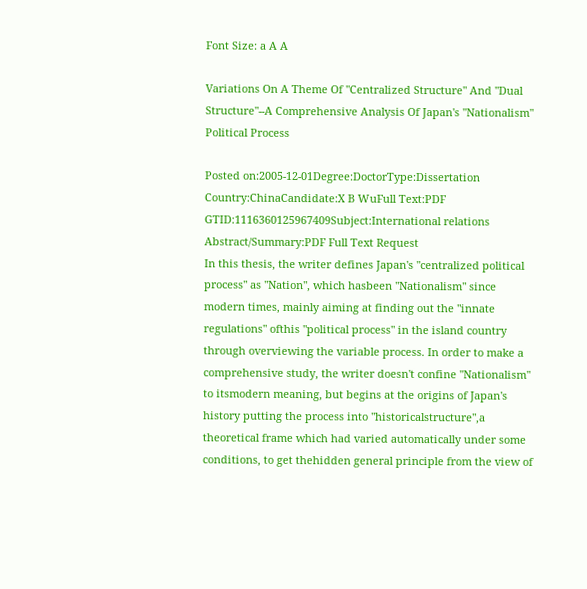Font Size: a A A

Variations On A Theme Of "Centralized Structure" And "Dual Structure"--A Comprehensive Analysis Of Japan's "Nationalism" Political Process

Posted on:2005-12-01Degree:DoctorType:Dissertation
Country:ChinaCandidate:X B WuFull Text:PDF
GTID:1116360125967409Subject:International relations
Abstract/Summary:PDF Full Text Request
In this thesis, the writer defines Japan's "centralized political process" as "Nation", which hasbeen "Nationalism" since modern times, mainly aiming at finding out the "innate regulations" ofthis "political process" in the island country through overviewing the variable process. In order to make a comprehensive study, the writer doesn't confine "Nationalism" to itsmodern meaning, but begins at the origins of Japan's history putting the process into "historicalstructure",a theoretical frame which had varied automatically under some conditions, to get thehidden general principle from the view of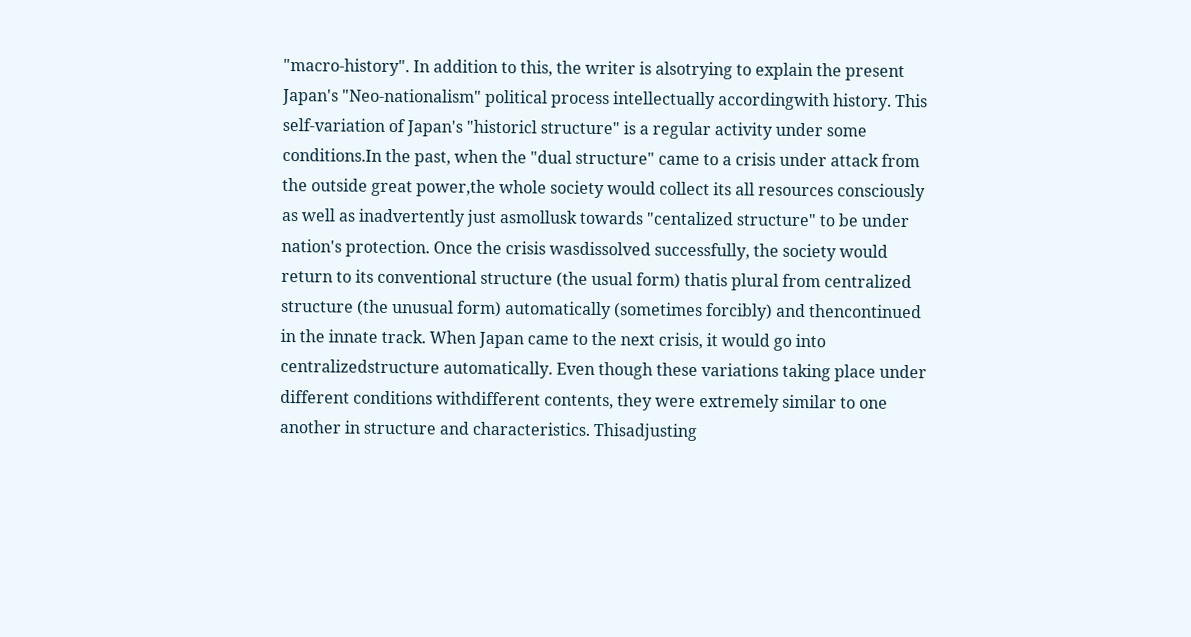"macro-history". In addition to this, the writer is alsotrying to explain the present Japan's "Neo-nationalism" political process intellectually accordingwith history. This self-variation of Japan's "historicl structure" is a regular activity under some conditions.In the past, when the "dual structure" came to a crisis under attack from the outside great power,the whole society would collect its all resources consciously as well as inadvertently just asmollusk towards "centalized structure" to be under nation's protection. Once the crisis wasdissolved successfully, the society would return to its conventional structure (the usual form) thatis plural from centralized structure (the unusual form) automatically (sometimes forcibly) and thencontinued in the innate track. When Japan came to the next crisis, it would go into centralizedstructure automatically. Even though these variations taking place under different conditions withdifferent contents, they were extremely similar to one another in structure and characteristics. Thisadjusting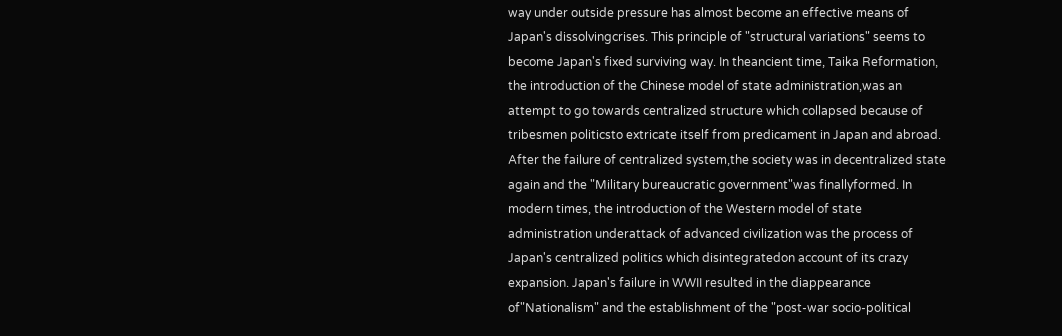way under outside pressure has almost become an effective means of Japan's dissolvingcrises. This principle of "structural variations" seems to become Japan's fixed surviving way. In theancient time, Taika Reformation, the introduction of the Chinese model of state administration,was an attempt to go towards centralized structure which collapsed because of tribesmen politicsto extricate itself from predicament in Japan and abroad. After the failure of centralized system,the society was in decentralized state again and the "Military bureaucratic government"was finallyformed. In modern times, the introduction of the Western model of state administration underattack of advanced civilization was the process of Japan's centralized politics which disintegratedon account of its crazy expansion. Japan's failure in WWII resulted in the diappearance of"Nationalism" and the establishment of the "post-war socio-political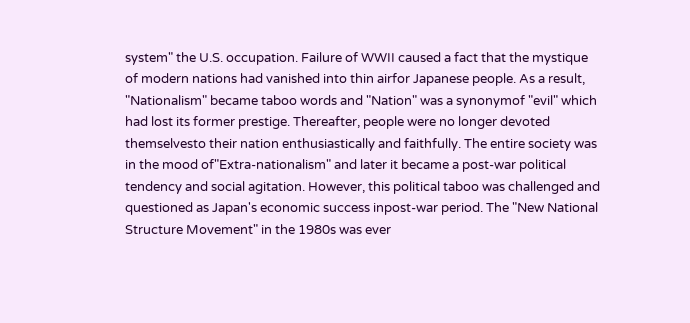system" the U.S. occupation. Failure of WWII caused a fact that the mystique of modern nations had vanished into thin airfor Japanese people. As a result, "Nationalism" became taboo words and "Nation" was a synonymof "evil" which had lost its former prestige. Thereafter, people were no longer devoted themselvesto their nation enthusiastically and faithfully. The entire society was in the mood of"Extra-nationalism" and later it became a post-war political tendency and social agitation. However, this political taboo was challenged and questioned as Japan's economic success inpost-war period. The "New National Structure Movement" in the 1980s was ever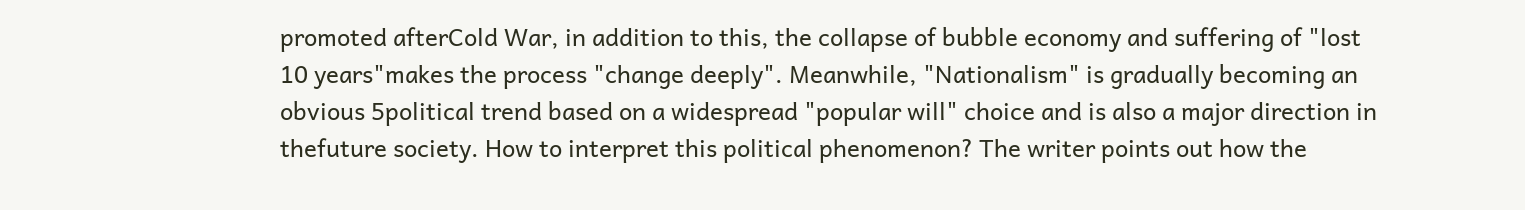promoted afterCold War, in addition to this, the collapse of bubble economy and suffering of "lost 10 years"makes the process "change deeply". Meanwhile, "Nationalism" is gradually becoming an obvious 5political trend based on a widespread "popular will" choice and is also a major direction in thefuture society. How to interpret this political phenomenon? The writer points out how the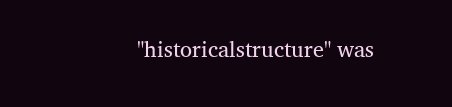"historicalstructure" was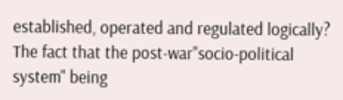established, operated and regulated logically? The fact that the post-war"socio-political system" being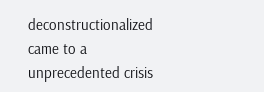deconstructionalized came to a unprecedented crisis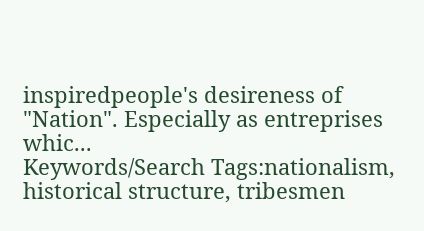inspiredpeople's desireness of "Nation". Especially as entreprises whic...
Keywords/Search Tags:nationalism, historical structure, tribesmen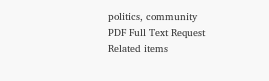politics, community
PDF Full Text Request
Related items